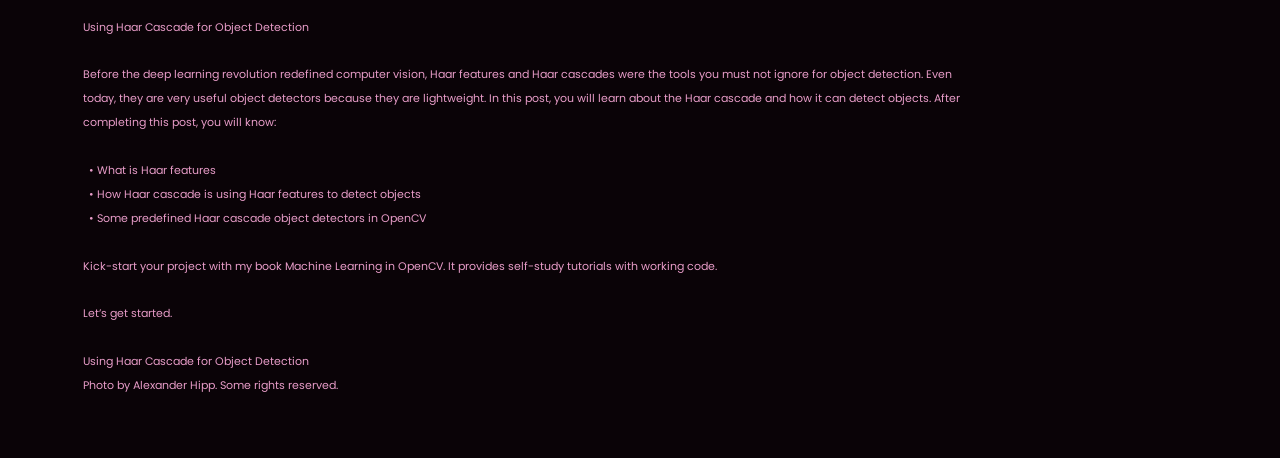Using Haar Cascade for Object Detection

Before the deep learning revolution redefined computer vision, Haar features and Haar cascades were the tools you must not ignore for object detection. Even today, they are very useful object detectors because they are lightweight. In this post, you will learn about the Haar cascade and how it can detect objects. After completing this post, you will know:

  • What is Haar features
  • How Haar cascade is using Haar features to detect objects
  • Some predefined Haar cascade object detectors in OpenCV

Kick-start your project with my book Machine Learning in OpenCV. It provides self-study tutorials with working code.

Let’s get started.

Using Haar Cascade for Object Detection
Photo by Alexander Hipp. Some rights reserved.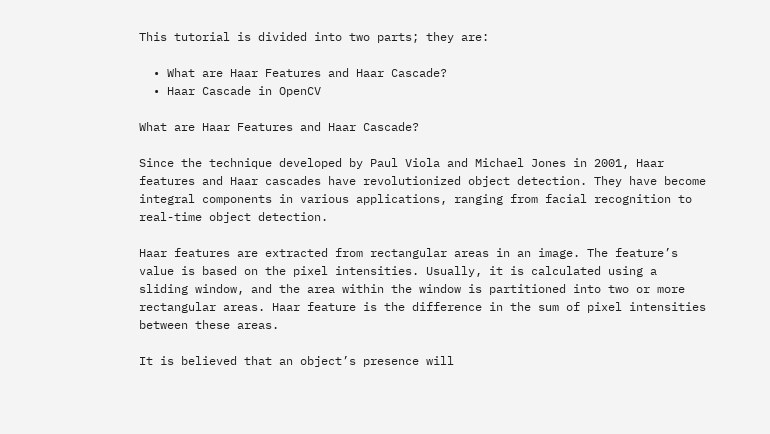This tutorial is divided into two parts; they are:

  • What are Haar Features and Haar Cascade?
  • Haar Cascade in OpenCV

What are Haar Features and Haar Cascade?

Since the technique developed by Paul Viola and Michael Jones in 2001, Haar features and Haar cascades have revolutionized object detection. They have become integral components in various applications, ranging from facial recognition to real-time object detection.

Haar features are extracted from rectangular areas in an image. The feature’s value is based on the pixel intensities. Usually, it is calculated using a sliding window, and the area within the window is partitioned into two or more rectangular areas. Haar feature is the difference in the sum of pixel intensities between these areas.

It is believed that an object’s presence will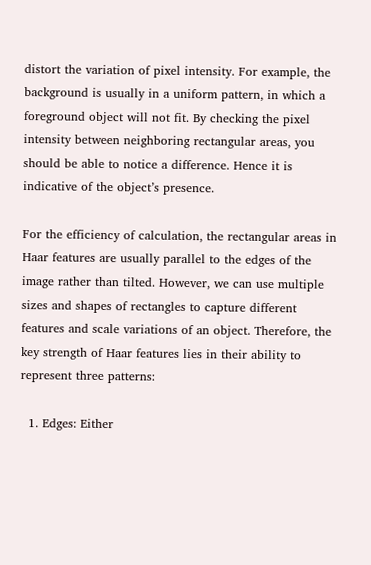distort the variation of pixel intensity. For example, the background is usually in a uniform pattern, in which a foreground object will not fit. By checking the pixel intensity between neighboring rectangular areas, you should be able to notice a difference. Hence it is indicative of the object’s presence.

For the efficiency of calculation, the rectangular areas in Haar features are usually parallel to the edges of the image rather than tilted. However, we can use multiple sizes and shapes of rectangles to capture different features and scale variations of an object. Therefore, the key strength of Haar features lies in their ability to represent three patterns:

  1. Edges: Either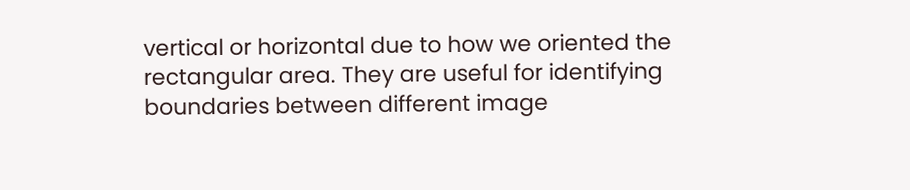vertical or horizontal due to how we oriented the rectangular area. They are useful for identifying boundaries between different image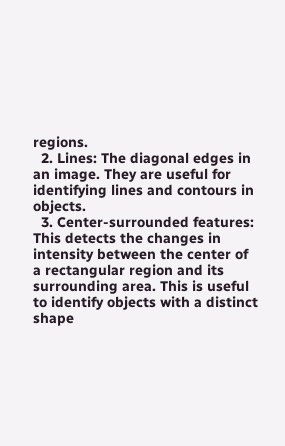regions.
  2. Lines: The diagonal edges in an image. They are useful for identifying lines and contours in objects.
  3. Center-surrounded features: This detects the changes in intensity between the center of a rectangular region and its surrounding area. This is useful to identify objects with a distinct shape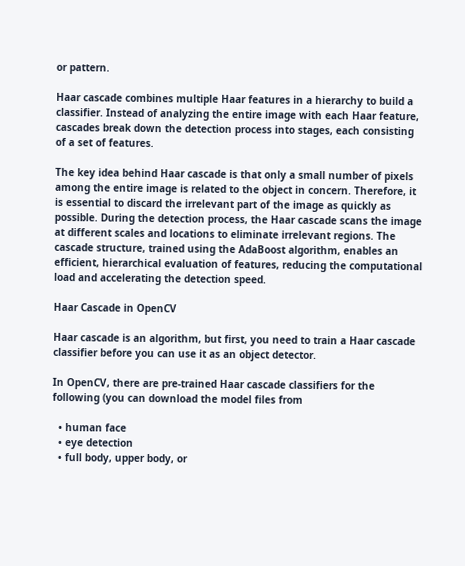or pattern.

Haar cascade combines multiple Haar features in a hierarchy to build a classifier. Instead of analyzing the entire image with each Haar feature, cascades break down the detection process into stages, each consisting of a set of features.

The key idea behind Haar cascade is that only a small number of pixels among the entire image is related to the object in concern. Therefore, it is essential to discard the irrelevant part of the image as quickly as possible. During the detection process, the Haar cascade scans the image at different scales and locations to eliminate irrelevant regions. The cascade structure, trained using the AdaBoost algorithm, enables an efficient, hierarchical evaluation of features, reducing the computational load and accelerating the detection speed.

Haar Cascade in OpenCV

Haar cascade is an algorithm, but first, you need to train a Haar cascade classifier before you can use it as an object detector.

In OpenCV, there are pre-trained Haar cascade classifiers for the following (you can download the model files from

  • human face
  • eye detection
  • full body, upper body, or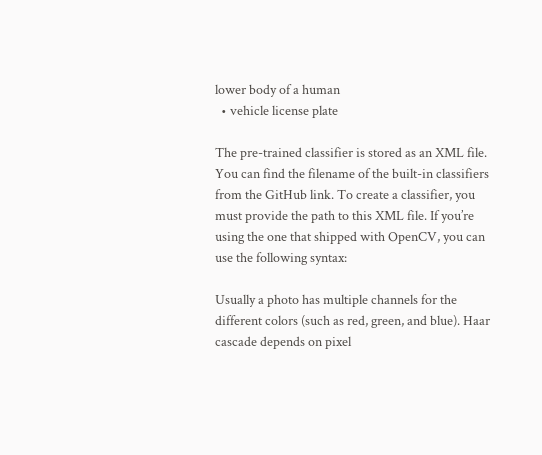lower body of a human
  • vehicle license plate

The pre-trained classifier is stored as an XML file. You can find the filename of the built-in classifiers from the GitHub link. To create a classifier, you must provide the path to this XML file. If you’re using the one that shipped with OpenCV, you can use the following syntax:

Usually a photo has multiple channels for the different colors (such as red, green, and blue). Haar cascade depends on pixel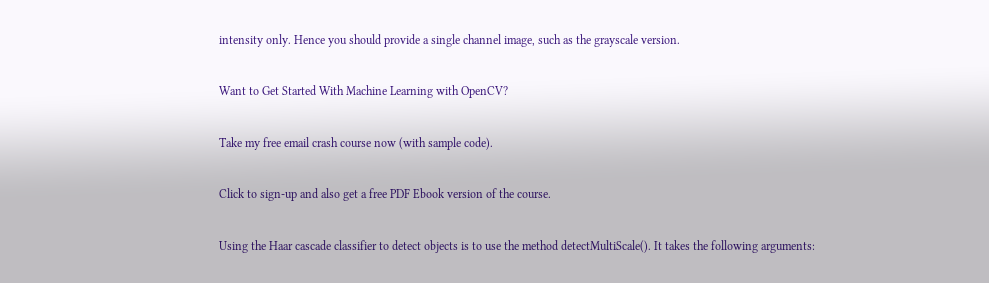intensity only. Hence you should provide a single channel image, such as the grayscale version.

Want to Get Started With Machine Learning with OpenCV?

Take my free email crash course now (with sample code).

Click to sign-up and also get a free PDF Ebook version of the course.

Using the Haar cascade classifier to detect objects is to use the method detectMultiScale(). It takes the following arguments: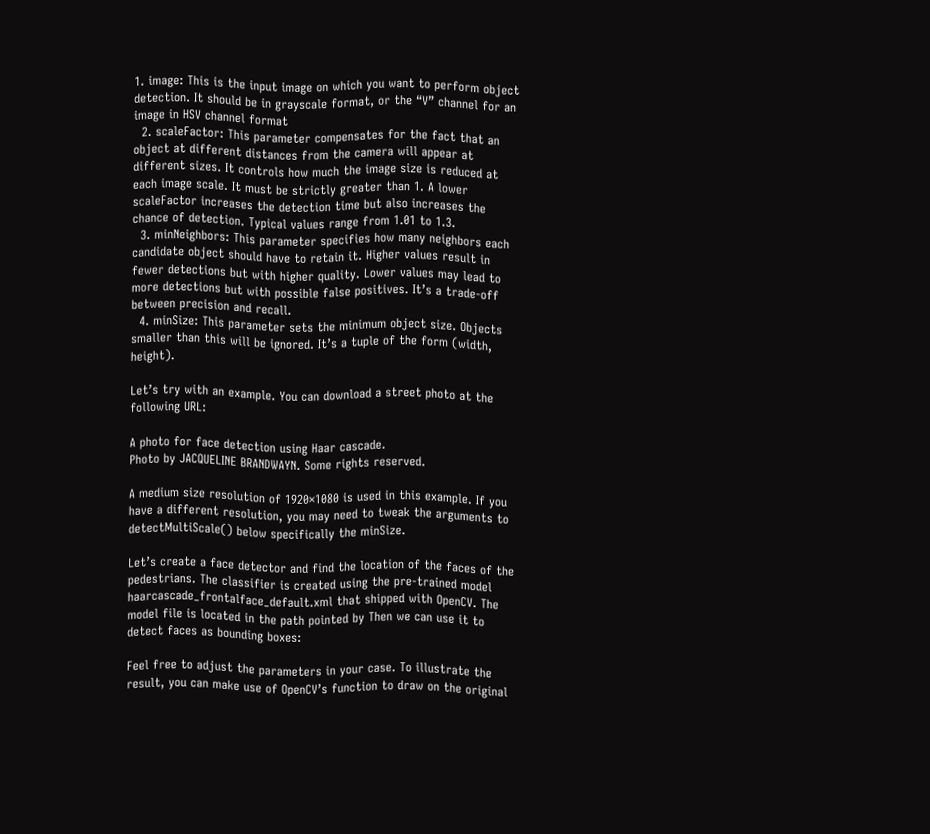1. image: This is the input image on which you want to perform object detection. It should be in grayscale format, or the “V” channel for an image in HSV channel format
  2. scaleFactor: This parameter compensates for the fact that an object at different distances from the camera will appear at different sizes. It controls how much the image size is reduced at each image scale. It must be strictly greater than 1. A lower scaleFactor increases the detection time but also increases the chance of detection. Typical values range from 1.01 to 1.3.
  3. minNeighbors: This parameter specifies how many neighbors each candidate object should have to retain it. Higher values result in fewer detections but with higher quality. Lower values may lead to more detections but with possible false positives. It’s a trade-off between precision and recall.
  4. minSize: This parameter sets the minimum object size. Objects smaller than this will be ignored. It’s a tuple of the form (width, height).

Let’s try with an example. You can download a street photo at the following URL:

A photo for face detection using Haar cascade.
Photo by JACQUELINE BRANDWAYN. Some rights reserved.

A medium size resolution of 1920×1080 is used in this example. If you have a different resolution, you may need to tweak the arguments to detectMultiScale() below specifically the minSize.

Let’s create a face detector and find the location of the faces of the pedestrians. The classifier is created using the pre-trained model haarcascade_frontalface_default.xml that shipped with OpenCV. The model file is located in the path pointed by Then we can use it to detect faces as bounding boxes:

Feel free to adjust the parameters in your case. To illustrate the result, you can make use of OpenCV’s function to draw on the original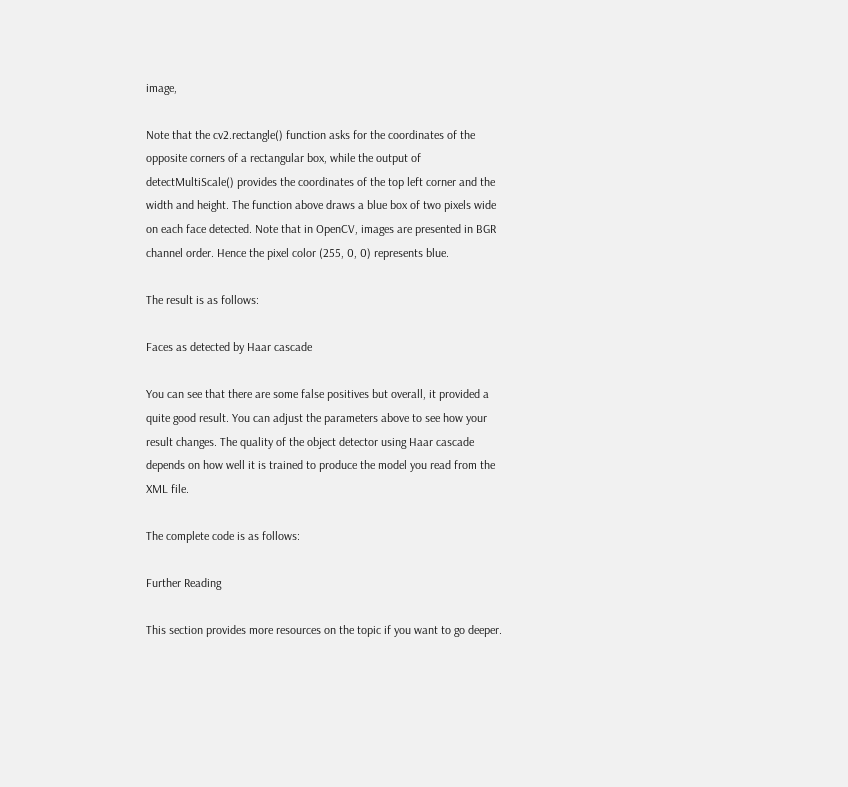image,

Note that the cv2.rectangle() function asks for the coordinates of the opposite corners of a rectangular box, while the output of detectMultiScale() provides the coordinates of the top left corner and the width and height. The function above draws a blue box of two pixels wide on each face detected. Note that in OpenCV, images are presented in BGR channel order. Hence the pixel color (255, 0, 0) represents blue.

The result is as follows:

Faces as detected by Haar cascade

You can see that there are some false positives but overall, it provided a quite good result. You can adjust the parameters above to see how your result changes. The quality of the object detector using Haar cascade depends on how well it is trained to produce the model you read from the XML file.

The complete code is as follows:

Further Reading

This section provides more resources on the topic if you want to go deeper.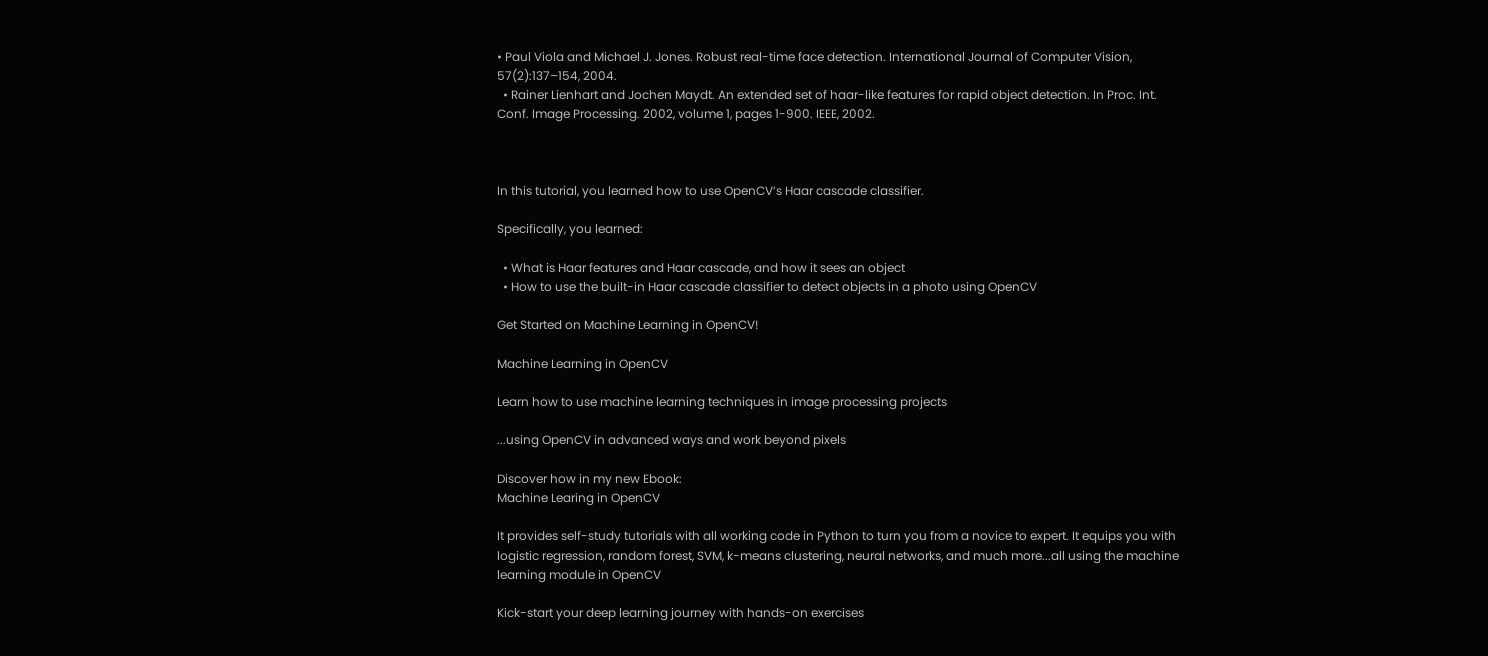• Paul Viola and Michael J. Jones. Robust real-time face detection. International Journal of Computer Vision, 57(2):137–154, 2004.
  • Rainer Lienhart and Jochen Maydt. An extended set of haar-like features for rapid object detection. In Proc. Int. Conf. Image Processing. 2002, volume 1, pages 1-900. IEEE, 2002.



In this tutorial, you learned how to use OpenCV’s Haar cascade classifier.

Specifically, you learned:

  • What is Haar features and Haar cascade, and how it sees an object
  • How to use the built-in Haar cascade classifier to detect objects in a photo using OpenCV

Get Started on Machine Learning in OpenCV!

Machine Learning in OpenCV

Learn how to use machine learning techniques in image processing projects

...using OpenCV in advanced ways and work beyond pixels

Discover how in my new Ebook:
Machine Learing in OpenCV

It provides self-study tutorials with all working code in Python to turn you from a novice to expert. It equips you with
logistic regression, random forest, SVM, k-means clustering, neural networks, and much more...all using the machine learning module in OpenCV

Kick-start your deep learning journey with hands-on exercises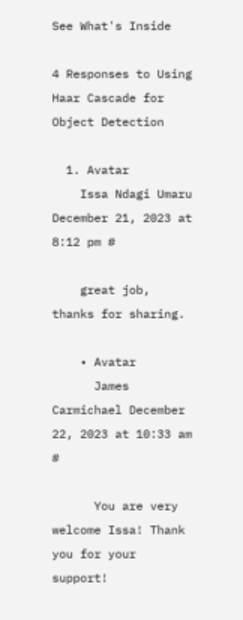See What's Inside

4 Responses to Using Haar Cascade for Object Detection

  1. Avatar
    Issa Ndagi Umaru December 21, 2023 at 8:12 pm #

    great job, thanks for sharing.

    • Avatar
      James Carmichael December 22, 2023 at 10:33 am #

      You are very welcome Issa! Thank you for your support!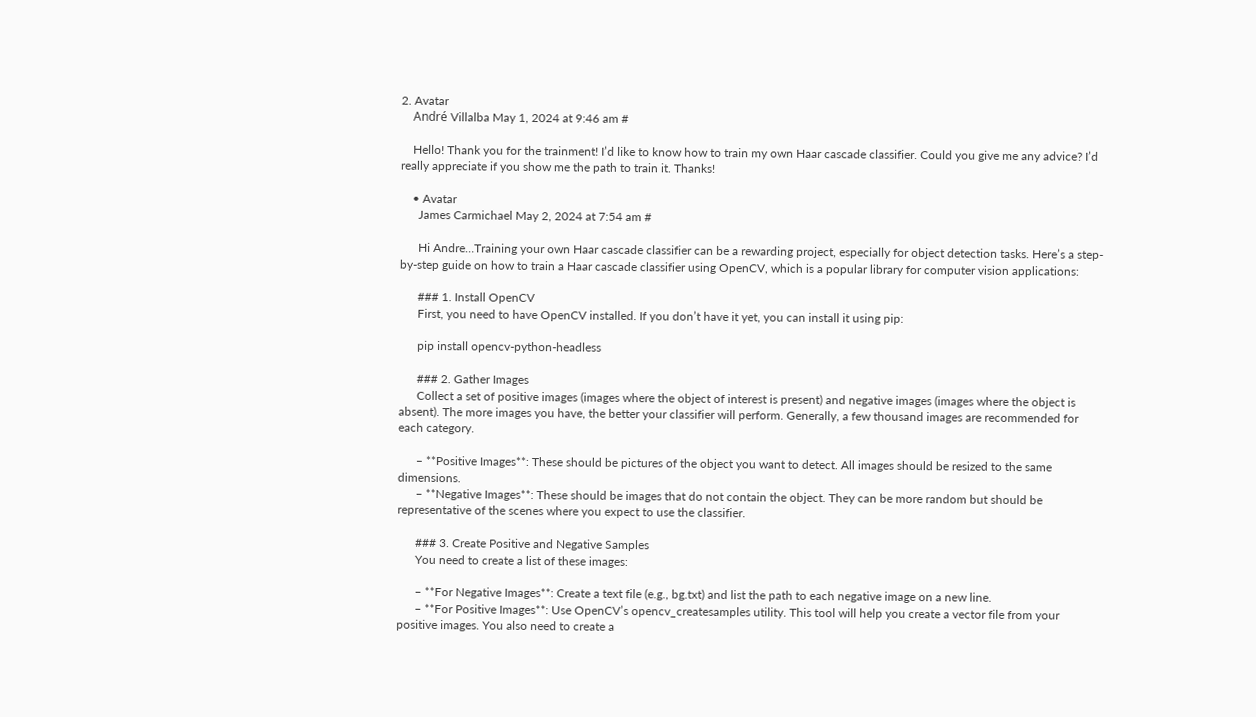2. Avatar
    André Villalba May 1, 2024 at 9:46 am #

    Hello! Thank you for the trainment! I’d like to know how to train my own Haar cascade classifier. Could you give me any advice? I’d really appreciate if you show me the path to train it. Thanks!

    • Avatar
      James Carmichael May 2, 2024 at 7:54 am #

      Hi Andre…Training your own Haar cascade classifier can be a rewarding project, especially for object detection tasks. Here’s a step-by-step guide on how to train a Haar cascade classifier using OpenCV, which is a popular library for computer vision applications:

      ### 1. Install OpenCV
      First, you need to have OpenCV installed. If you don’t have it yet, you can install it using pip:

      pip install opencv-python-headless

      ### 2. Gather Images
      Collect a set of positive images (images where the object of interest is present) and negative images (images where the object is absent). The more images you have, the better your classifier will perform. Generally, a few thousand images are recommended for each category.

      – **Positive Images**: These should be pictures of the object you want to detect. All images should be resized to the same dimensions.
      – **Negative Images**: These should be images that do not contain the object. They can be more random but should be representative of the scenes where you expect to use the classifier.

      ### 3. Create Positive and Negative Samples
      You need to create a list of these images:

      – **For Negative Images**: Create a text file (e.g., bg.txt) and list the path to each negative image on a new line.
      – **For Positive Images**: Use OpenCV’s opencv_createsamples utility. This tool will help you create a vector file from your positive images. You also need to create a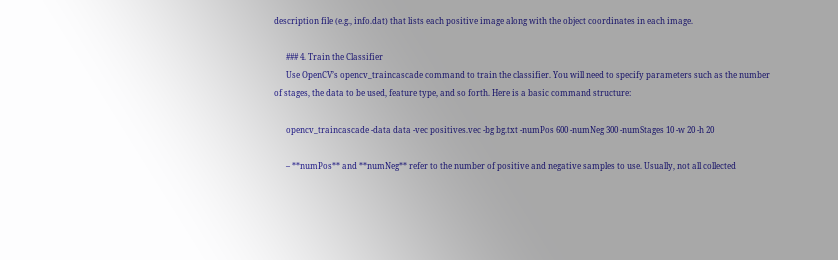description file (e.g., info.dat) that lists each positive image along with the object coordinates in each image.

      ### 4. Train the Classifier
      Use OpenCV’s opencv_traincascade command to train the classifier. You will need to specify parameters such as the number of stages, the data to be used, feature type, and so forth. Here is a basic command structure:

      opencv_traincascade -data data -vec positives.vec -bg bg.txt -numPos 600 -numNeg 300 -numStages 10 -w 20 -h 20

      – **numPos** and **numNeg** refer to the number of positive and negative samples to use. Usually, not all collected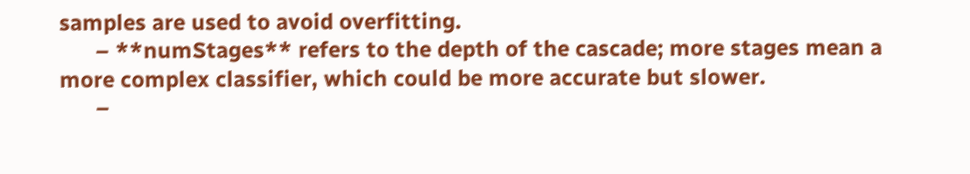samples are used to avoid overfitting.
      – **numStages** refers to the depth of the cascade; more stages mean a more complex classifier, which could be more accurate but slower.
      –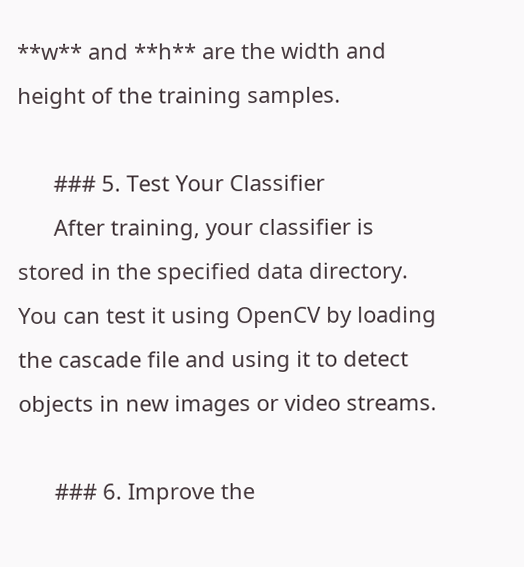**w** and **h** are the width and height of the training samples.

      ### 5. Test Your Classifier
      After training, your classifier is stored in the specified data directory. You can test it using OpenCV by loading the cascade file and using it to detect objects in new images or video streams.

      ### 6. Improve the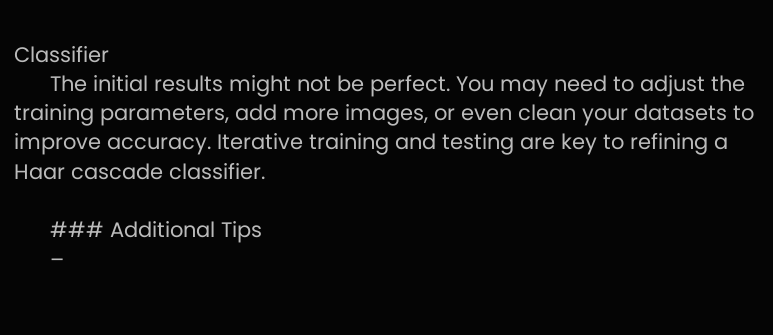Classifier
      The initial results might not be perfect. You may need to adjust the training parameters, add more images, or even clean your datasets to improve accuracy. Iterative training and testing are key to refining a Haar cascade classifier.

      ### Additional Tips
      –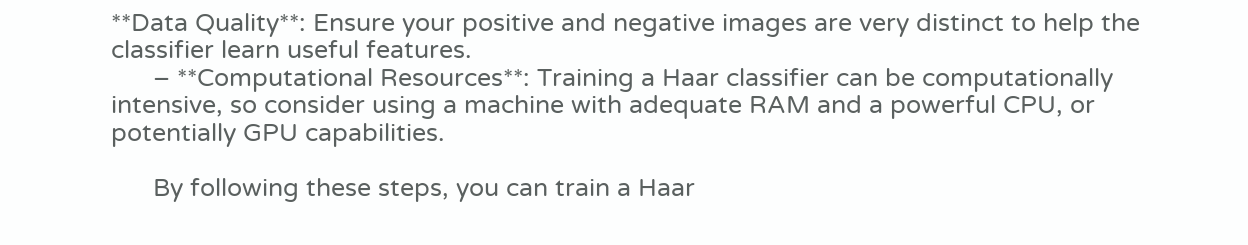**Data Quality**: Ensure your positive and negative images are very distinct to help the classifier learn useful features.
      – **Computational Resources**: Training a Haar classifier can be computationally intensive, so consider using a machine with adequate RAM and a powerful CPU, or potentially GPU capabilities.

      By following these steps, you can train a Haar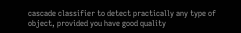cascade classifier to detect practically any type of object, provided you have good quality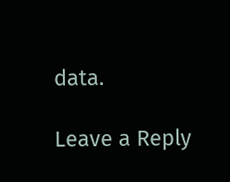data.

Leave a Reply